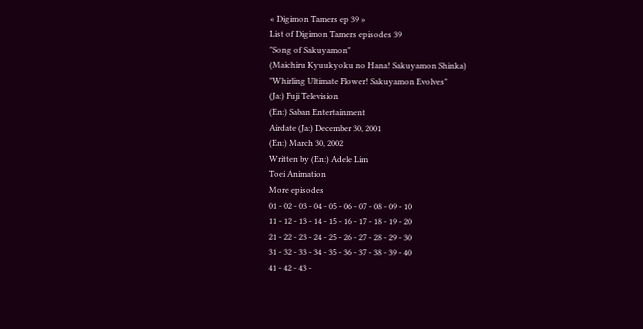« Digimon Tamers ep 39 »
List of Digimon Tamers episodes 39
"Song of Sakuyamon"
(Maichiru Kyuukyoku no Hana! Sakuyamon Shinka)
"Whirling Ultimate Flower! Sakuyamon Evolves"
(Ja:) Fuji Television
(En:) Saban Entertainment
Airdate (Ja:) December 30, 2001
(En:) March 30, 2002
Written by (En:) Adele Lim
Toei Animation
More episodes
01 - 02 - 03 - 04 - 05 - 06 - 07 - 08 - 09 - 10
11 - 12 - 13 - 14 - 15 - 16 - 17 - 18 - 19 - 20
21 - 22 - 23 - 24 - 25 - 26 - 27 - 28 - 29 - 30
31 - 32 - 33 - 34 - 35 - 36 - 37 - 38 - 39 - 40
41 - 42 - 43 -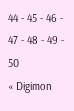44 - 45 - 46 - 47 - 48 - 49 - 50
« Digimon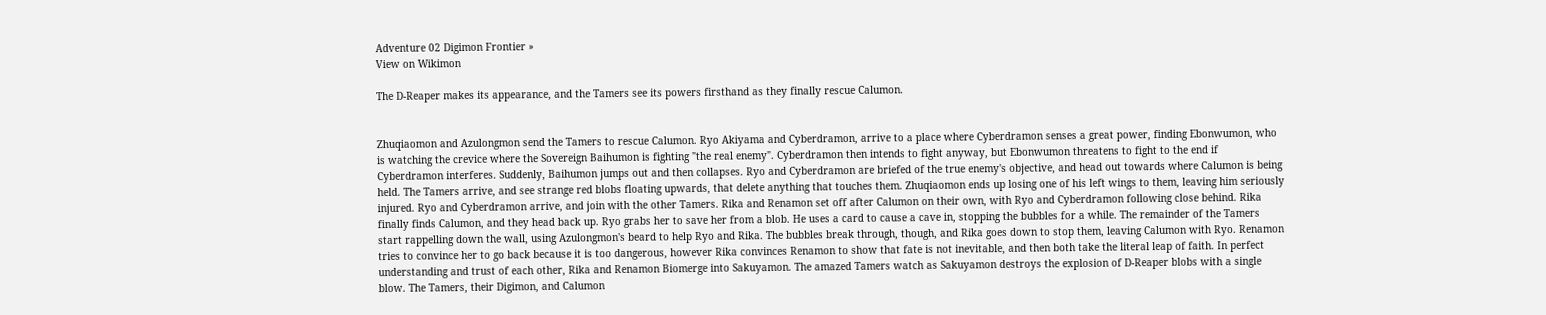Adventure 02 Digimon Frontier »
View on Wikimon

The D-Reaper makes its appearance, and the Tamers see its powers firsthand as they finally rescue Calumon.


Zhuqiaomon and Azulongmon send the Tamers to rescue Calumon. Ryo Akiyama and Cyberdramon, arrive to a place where Cyberdramon senses a great power, finding Ebonwumon, who is watching the crevice where the Sovereign Baihumon is fighting "the real enemy". Cyberdramon then intends to fight anyway, but Ebonwumon threatens to fight to the end if Cyberdramon interferes. Suddenly, Baihumon jumps out and then collapses. Ryo and Cyberdramon are briefed of the true enemy's objective, and head out towards where Calumon is being held. The Tamers arrive, and see strange red blobs floating upwards, that delete anything that touches them. Zhuqiaomon ends up losing one of his left wings to them, leaving him seriously injured. Ryo and Cyberdramon arrive, and join with the other Tamers. Rika and Renamon set off after Calumon on their own, with Ryo and Cyberdramon following close behind. Rika finally finds Calumon, and they head back up. Ryo grabs her to save her from a blob. He uses a card to cause a cave in, stopping the bubbles for a while. The remainder of the Tamers start rappelling down the wall, using Azulongmon's beard to help Ryo and Rika. The bubbles break through, though, and Rika goes down to stop them, leaving Calumon with Ryo. Renamon tries to convince her to go back because it is too dangerous, however Rika convinces Renamon to show that fate is not inevitable, and then both take the literal leap of faith. In perfect understanding and trust of each other, Rika and Renamon Biomerge into Sakuyamon. The amazed Tamers watch as Sakuyamon destroys the explosion of D-Reaper blobs with a single blow. The Tamers, their Digimon, and Calumon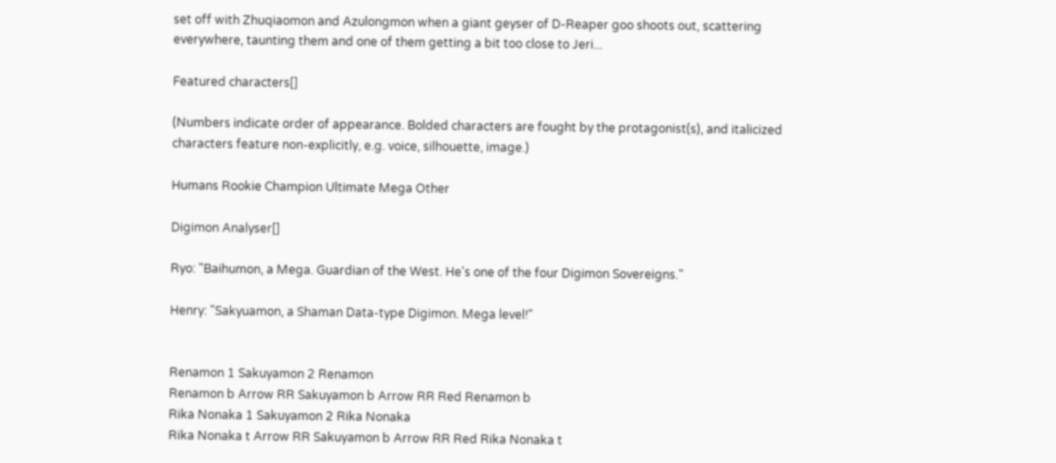set off with Zhuqiaomon and Azulongmon when a giant geyser of D-Reaper goo shoots out, scattering everywhere, taunting them and one of them getting a bit too close to Jeri...

Featured characters[]

(Numbers indicate order of appearance. Bolded characters are fought by the protagonist(s), and italicized characters feature non-explicitly, e.g. voice, silhouette, image.)

Humans Rookie Champion Ultimate Mega Other

Digimon Analyser[]

Ryo: "Baihumon, a Mega. Guardian of the West. He's one of the four Digimon Sovereigns."

Henry: "Sakyuamon, a Shaman Data-type Digimon. Mega level!"


Renamon 1 Sakuyamon 2 Renamon
Renamon b Arrow RR Sakuyamon b Arrow RR Red Renamon b
Rika Nonaka 1 Sakuyamon 2 Rika Nonaka
Rika Nonaka t Arrow RR Sakuyamon b Arrow RR Red Rika Nonaka t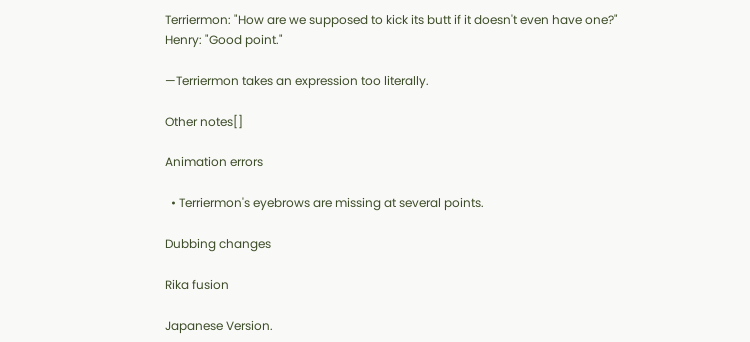Terriermon: "How are we supposed to kick its butt if it doesn't even have one?"
Henry: "Good point."

—Terriermon takes an expression too literally.

Other notes[]

Animation errors

  • Terriermon's eyebrows are missing at several points.

Dubbing changes

Rika fusion

Japanese Version.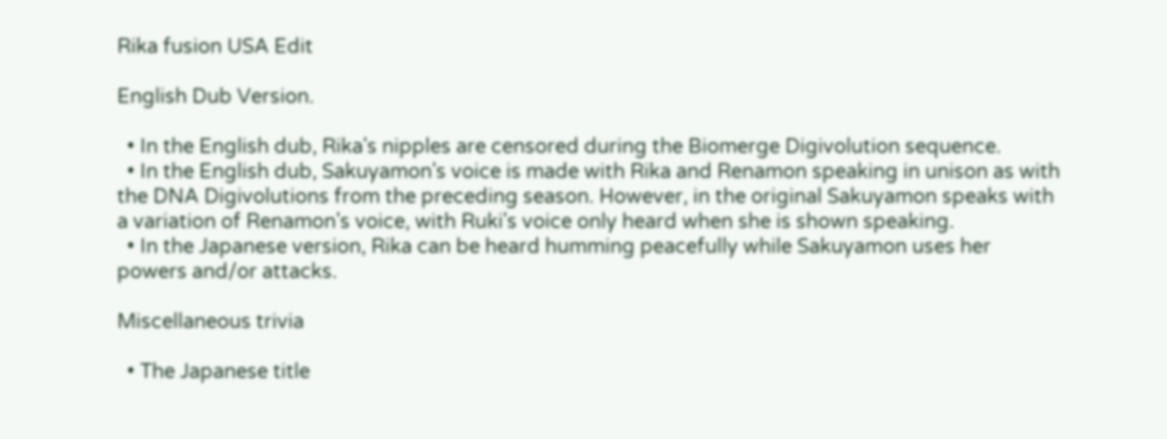Rika fusion USA Edit

English Dub Version.

  • In the English dub, Rika's nipples are censored during the Biomerge Digivolution sequence.
  • In the English dub, Sakuyamon's voice is made with Rika and Renamon speaking in unison as with the DNA Digivolutions from the preceding season. However, in the original Sakuyamon speaks with a variation of Renamon's voice, with Ruki's voice only heard when she is shown speaking.
  • In the Japanese version, Rika can be heard humming peacefully while Sakuyamon uses her powers and/or attacks.

Miscellaneous trivia

  • The Japanese title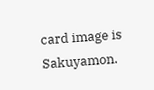card image is Sakuyamon.